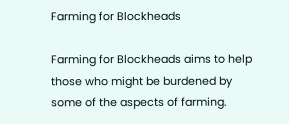Farming for Blockheads

Farming for Blockheads aims to help those who might be burdened by some of the aspects of farming.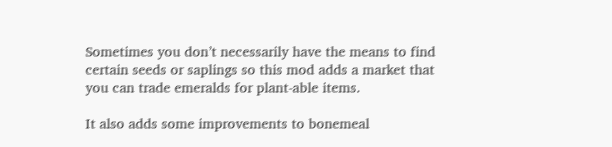Sometimes you don’t necessarily have the means to find certain seeds or saplings so this mod adds a market that you can trade emeralds for plant-able items.

It also adds some improvements to bonemeal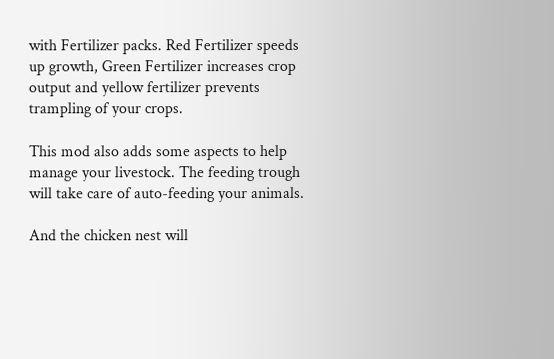with Fertilizer packs. Red Fertilizer speeds up growth, Green Fertilizer increases crop output and yellow fertilizer prevents trampling of your crops.

This mod also adds some aspects to help manage your livestock. The feeding trough will take care of auto-feeding your animals.

And the chicken nest will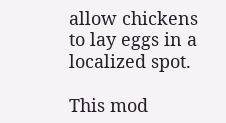allow chickens to lay eggs in a localized spot.

This mod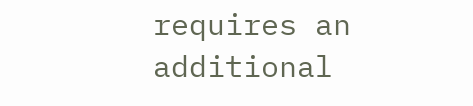requires an additional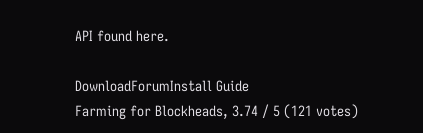API found here.

DownloadForumInstall Guide
Farming for Blockheads, 3.74 / 5 (121 votes)